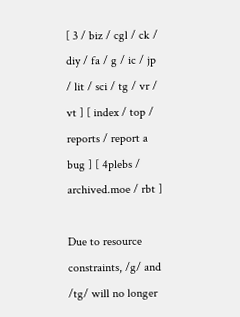[ 3 / biz / cgl / ck / diy / fa / g / ic / jp / lit / sci / tg / vr / vt ] [ index / top / reports / report a bug ] [ 4plebs / archived.moe / rbt ]

Due to resource constraints, /g/ and /tg/ will no longer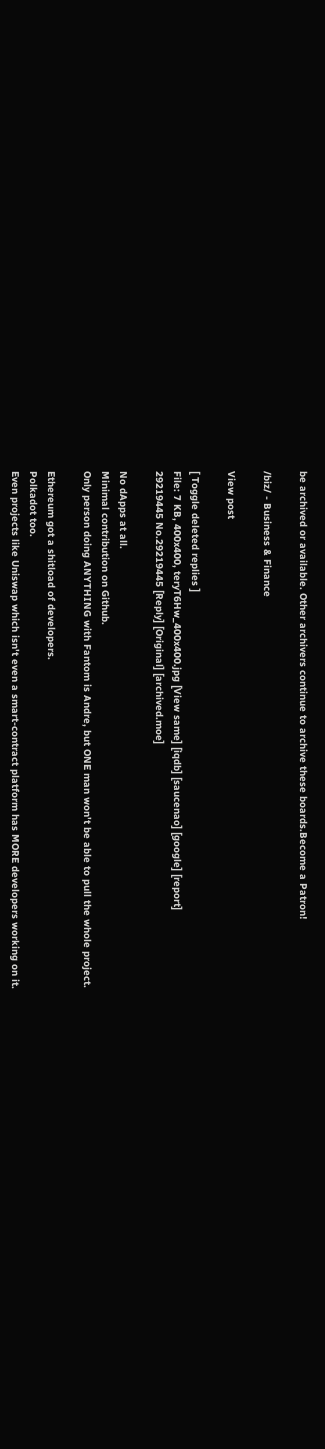be archived or available. Other archivers continue to archive these boards.Become a Patron!

/biz/ - Business & Finance

View post

[ Toggle deleted replies ]
File: 7 KB, 400x400, teryT6Hw_400x400.jpg [View same] [iqdb] [saucenao] [google] [report]
29219445 No.29219445 [Reply] [Original] [archived.moe]

No dApps at all.
Minimal contribution on Github.
Only person doing ANYTHING with Fantom is Andre, but ONE man won't be able to pull the whole project.

Ethereum got a shitload of developers.
Polkadot too.
Even projects like Uniswap which isn't even a smart-contract platform has MORE developers working on it.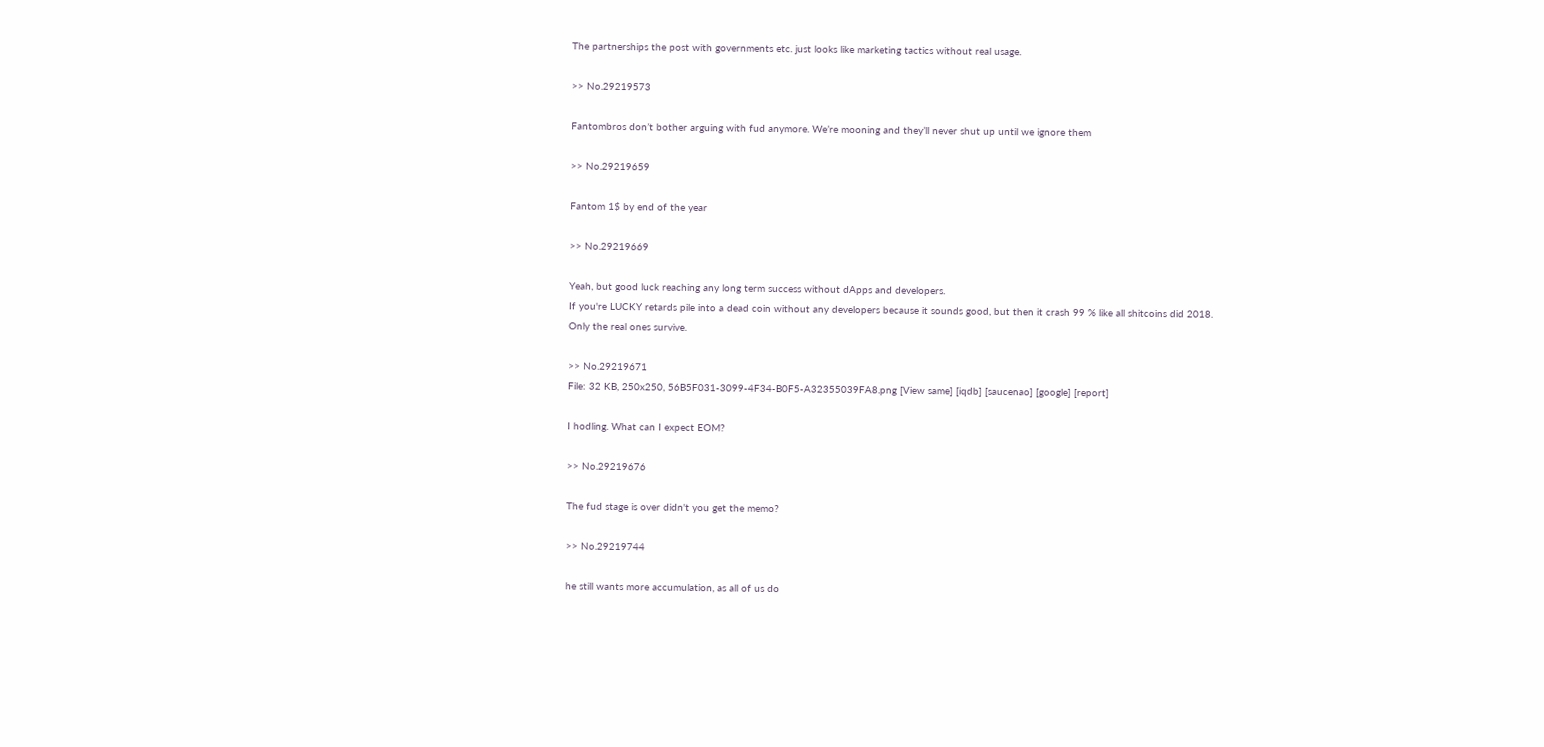The partnerships the post with governments etc. just looks like marketing tactics without real usage.

>> No.29219573

Fantombros don’t bother arguing with fud anymore. We’re mooning and they’ll never shut up until we ignore them

>> No.29219659

Fantom 1$ by end of the year

>> No.29219669

Yeah, but good luck reaching any long term success without dApps and developers.
If you're LUCKY retards pile into a dead coin without any developers because it sounds good, but then it crash 99 % like all shitcoins did 2018.
Only the real ones survive.

>> No.29219671
File: 32 KB, 250x250, 56B5F031-3099-4F34-B0F5-A32355039FA8.png [View same] [iqdb] [saucenao] [google] [report]

I hodling. What can I expect EOM?

>> No.29219676

The fud stage is over didn't you get the memo?

>> No.29219744

he still wants more accumulation, as all of us do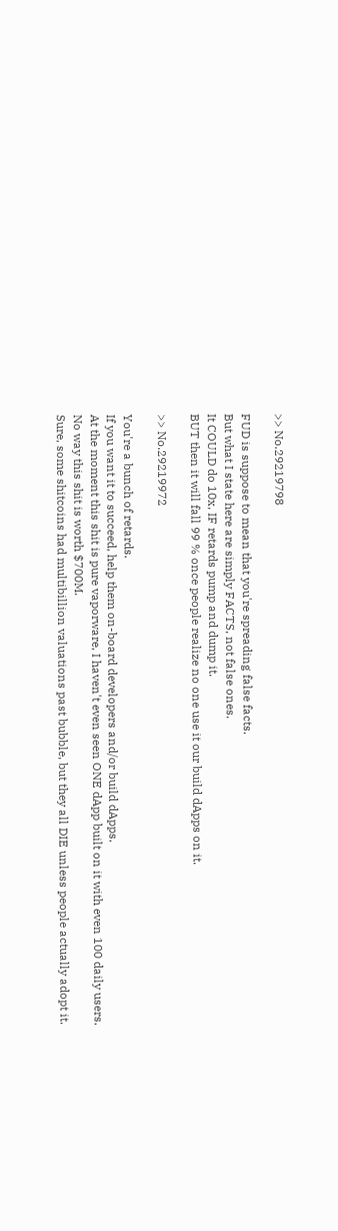>> No.29219798

FUD is suppose to mean that you're spreading false facts.
But what I state here are simply FACTS, not false ones.
It COULD do 10x, IF retards pump and dump it.
BUT then it will fall 99 % once people realize no one use it our build dApps on it.

>> No.29219972

You're a bunch of retards.
If you want it to succeed, help them on-board developers and/or build dApps.
At the moment this shit is pure vaporware, I haven't even seen ONE dApp built on it with even 100 daily users.
No way this shit is worth $700M.
Sure, some shitcoins had multibillion valuations past bubble, but they all DIE unless people actually adopt it.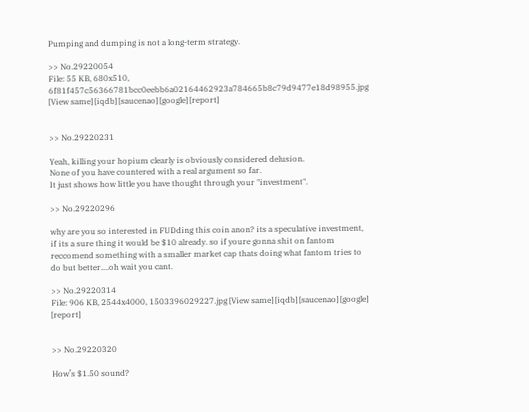Pumping and dumping is not a long-term strategy.

>> No.29220054
File: 55 KB, 680x510, 6f81f457c56366781bcc0eebb6a02164462923a784665b8c79d9477e18d98955.jpg [View same] [iqdb] [saucenao] [google] [report]


>> No.29220231

Yeah, killing your hopium clearly is obviously considered delusion.
None of you have countered with a real argument so far.
It just shows how little you have thought through your "investment".

>> No.29220296

why are you so interested in FUDding this coin anon? its a speculative investment, if its a sure thing it would be $10 already. so if youre gonna shit on fantom reccomend something with a smaller market cap thats doing what fantom tries to do but better....oh wait you cant.

>> No.29220314
File: 906 KB, 2544x4000, 1503396029227.jpg [View same] [iqdb] [saucenao] [google] [report]


>> No.29220320

How’s $1.50 sound?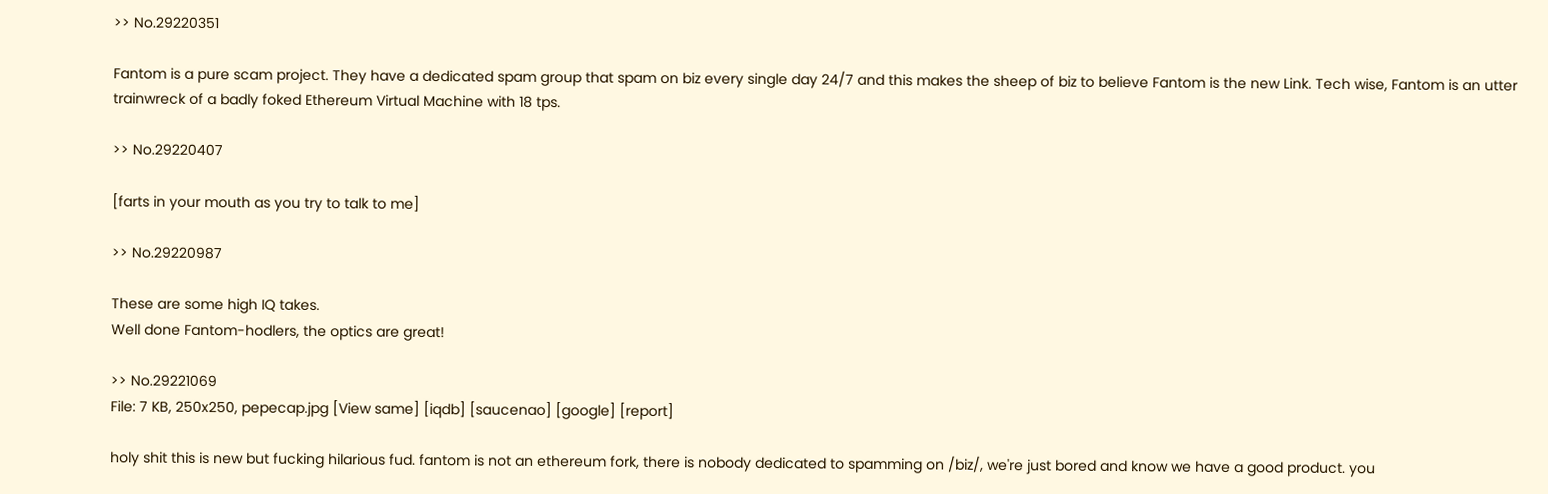>> No.29220351

Fantom is a pure scam project. They have a dedicated spam group that spam on biz every single day 24/7 and this makes the sheep of biz to believe Fantom is the new Link. Tech wise, Fantom is an utter trainwreck of a badly foked Ethereum Virtual Machine with 18 tps.

>> No.29220407

[farts in your mouth as you try to talk to me]

>> No.29220987

These are some high IQ takes.
Well done Fantom-hodlers, the optics are great!

>> No.29221069
File: 7 KB, 250x250, pepecap.jpg [View same] [iqdb] [saucenao] [google] [report]

holy shit this is new but fucking hilarious fud. fantom is not an ethereum fork, there is nobody dedicated to spamming on /biz/, we're just bored and know we have a good product. you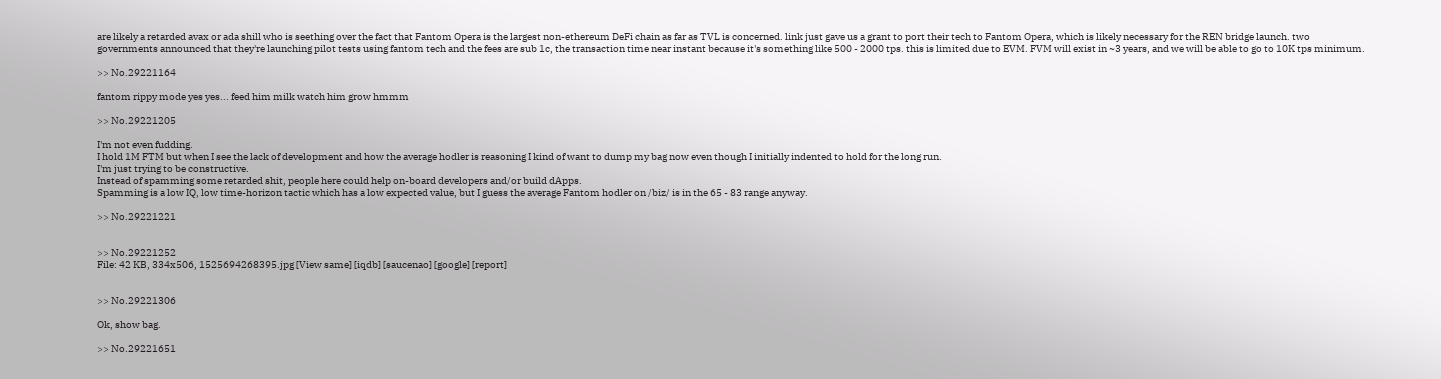are likely a retarded avax or ada shill who is seething over the fact that Fantom Opera is the largest non-ethereum DeFi chain as far as TVL is concerned. link just gave us a grant to port their tech to Fantom Opera, which is likely necessary for the REN bridge launch. two governments announced that they're launching pilot tests using fantom tech and the fees are sub 1c, the transaction time near instant because it's something like 500 - 2000 tps. this is limited due to EVM. FVM will exist in ~3 years, and we will be able to go to 10K tps minimum.

>> No.29221164

fantom rippy mode yes yes... feed him milk watch him grow hmmm

>> No.29221205

I'm not even fudding.
I hold 1M FTM but when I see the lack of development and how the average hodler is reasoning I kind of want to dump my bag now even though I initially indented to hold for the long run.
I'm just trying to be constructive.
Instead of spamming some retarded shit, people here could help on-board developers and/or build dApps.
Spamming is a low IQ, low time-horizon tactic which has a low expected value, but I guess the average Fantom hodler on /biz/ is in the 65 - 83 range anyway.

>> No.29221221


>> No.29221252
File: 42 KB, 334x506, 1525694268395.jpg [View same] [iqdb] [saucenao] [google] [report]


>> No.29221306

Ok, show bag.

>> No.29221651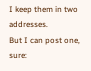I keep them in two addresses.
But I can post one, sure: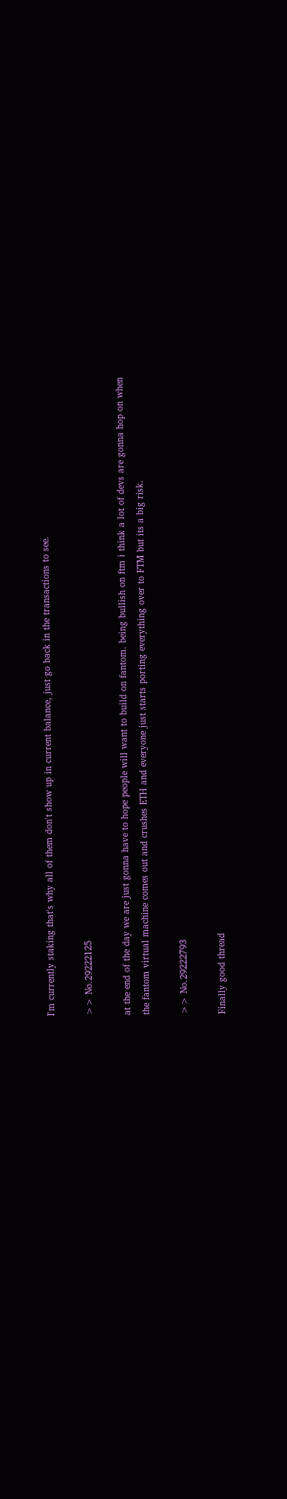I'm currently staking that's why all of them don't show up in current balance, just go back in the transactions to see.

>> No.29222125

at the end of the day we are just gonna have to hope people will want to build on fantom. being bullish on ftm i think a lot of devs are gonna hop on when the fantom virtual machine comes out and crushes ETH and everyone just starts porting everything over to FTM but its a big risk.

>> No.29222793

Finally good thread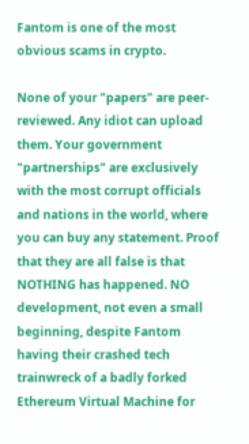Fantom is one of the most obvious scams in crypto.

None of your "papers" are peer-reviewed. Any idiot can upload them. Your government "partnerships" are exclusively with the most corrupt officials and nations in the world, where you can buy any statement. Proof that they are all false is that NOTHING has happened. NO development, not even a small beginning, despite Fantom having their crashed tech trainwreck of a badly forked Ethereum Virtual Machine for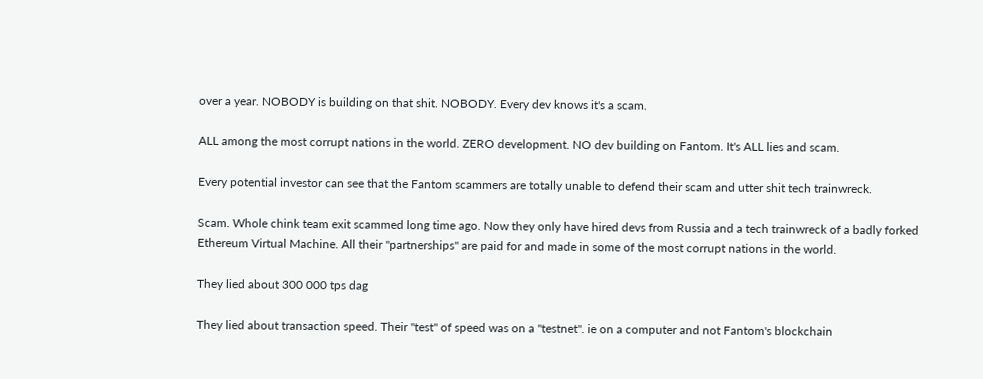over a year. NOBODY is building on that shit. NOBODY. Every dev knows it's a scam.

ALL among the most corrupt nations in the world. ZERO development. NO dev building on Fantom. It's ALL lies and scam.

Every potential investor can see that the Fantom scammers are totally unable to defend their scam and utter shit tech trainwreck.

Scam. Whole chink team exit scammed long time ago. Now they only have hired devs from Russia and a tech trainwreck of a badly forked Ethereum Virtual Machine. All their "partnerships" are paid for and made in some of the most corrupt nations in the world.

They lied about 300 000 tps dag

They lied about transaction speed. Their "test" of speed was on a "testnet". ie on a computer and not Fantom's blockchain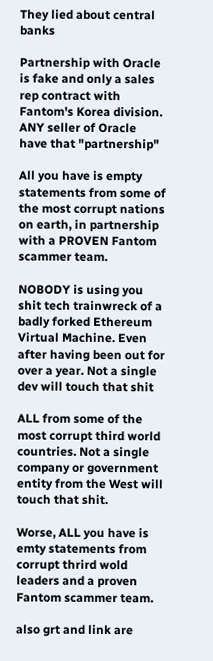They lied about central banks

Partnership with Oracle is fake and only a sales rep contract with Fantom's Korea division. ANY seller of Oracle have that "partnership"

All you have is empty statements from some of the most corrupt nations on earth, in partnership with a PROVEN Fantom scammer team.

NOBODY is using you shit tech trainwreck of a badly forked Ethereum Virtual Machine. Even after having been out for over a year. Not a single dev will touch that shit

ALL from some of the most corrupt third world countries. Not a single company or government entity from the West will touch that shit.

Worse, ALL you have is emty statements from corrupt thrird wold leaders and a proven Fantom scammer team.

also grt and link are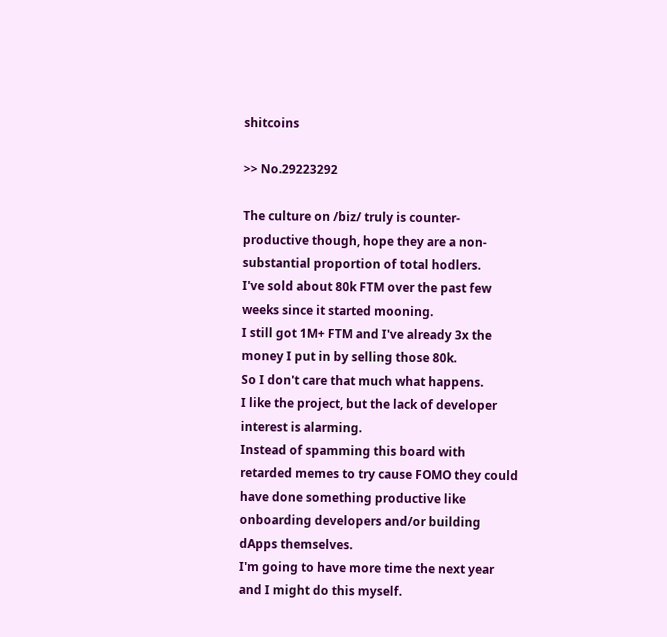shitcoins

>> No.29223292

The culture on /biz/ truly is counter-productive though, hope they are a non-substantial proportion of total hodlers.
I've sold about 80k FTM over the past few weeks since it started mooning.
I still got 1M+ FTM and I've already 3x the money I put in by selling those 80k.
So I don't care that much what happens.
I like the project, but the lack of developer interest is alarming.
Instead of spamming this board with retarded memes to try cause FOMO they could have done something productive like onboarding developers and/or building dApps themselves.
I'm going to have more time the next year and I might do this myself.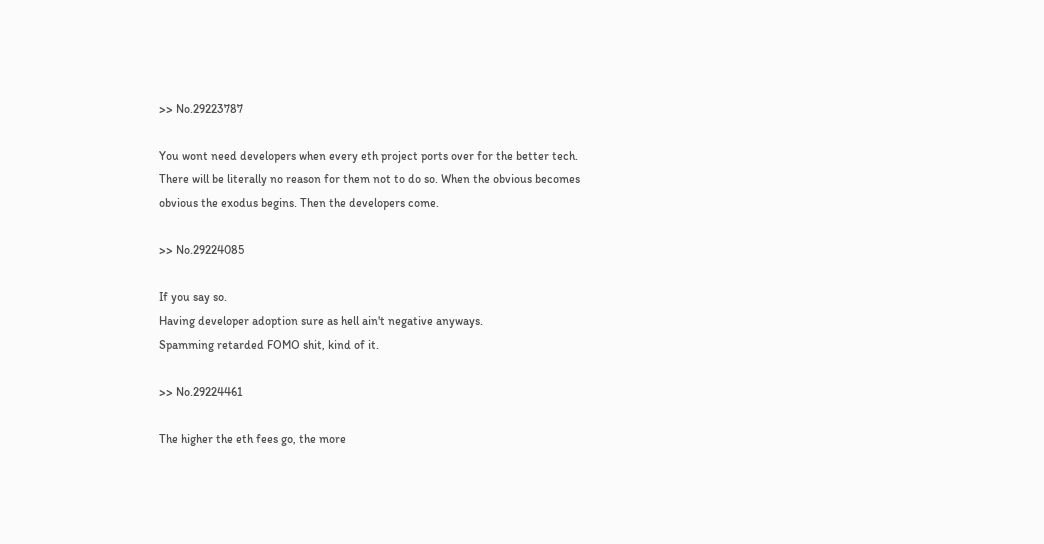>> No.29223787

You wont need developers when every eth project ports over for the better tech. There will be literally no reason for them not to do so. When the obvious becomes obvious the exodus begins. Then the developers come.

>> No.29224085

If you say so.
Having developer adoption sure as hell ain't negative anyways.
Spamming retarded FOMO shit, kind of it.

>> No.29224461

The higher the eth fees go, the more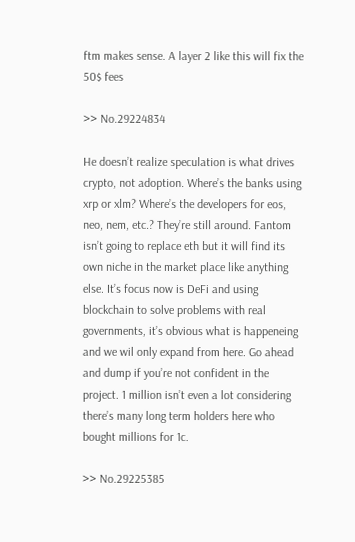ftm makes sense. A layer 2 like this will fix the 50$ fees

>> No.29224834

He doesn’t realize speculation is what drives crypto, not adoption. Where’s the banks using xrp or xlm? Where’s the developers for eos, neo, nem, etc.? They’re still around. Fantom isn’t going to replace eth but it will find its own niche in the market place like anything else. It’s focus now is DeFi and using blockchain to solve problems with real governments, it’s obvious what is happeneing and we wil only expand from here. Go ahead and dump if you’re not confident in the project. 1 million isn’t even a lot considering there’s many long term holders here who bought millions for 1c.

>> No.29225385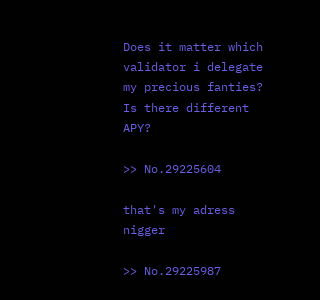Does it matter which validator i delegate my precious fanties? Is there different APY?

>> No.29225604

that's my adress nigger

>> No.29225987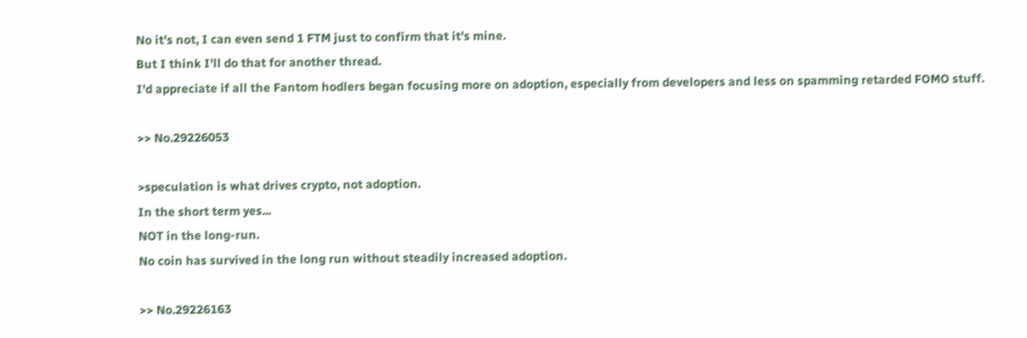No it's not, I can even send 1 FTM just to confirm that it's mine.
But I think I'll do that for another thread.
I'd appreciate if all the Fantom hodlers began focusing more on adoption, especially from developers and less on spamming retarded FOMO stuff.

>> No.29226053

>speculation is what drives crypto, not adoption.
In the short term yes...
NOT in the long-run.
No coin has survived in the long run without steadily increased adoption.

>> No.29226163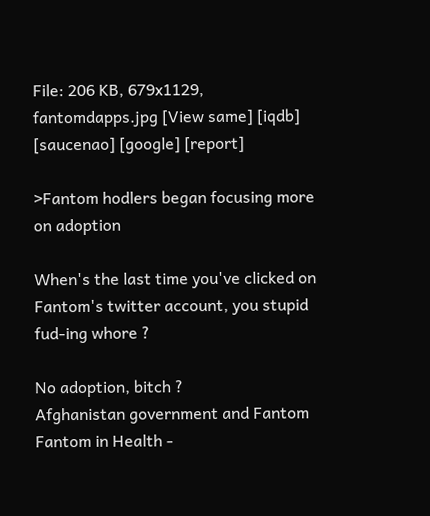File: 206 KB, 679x1129, fantomdapps.jpg [View same] [iqdb] [saucenao] [google] [report]

>Fantom hodlers began focusing more on adoption

When's the last time you've clicked on Fantom's twitter account, you stupid fud-ing whore ?

No adoption, bitch ?
Afghanistan government and Fantom
Fantom in Health -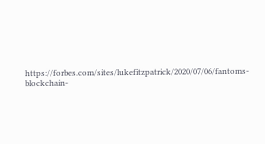https://forbes.com/sites/lukefitzpatrick/2020/07/06/fantoms-blockchain-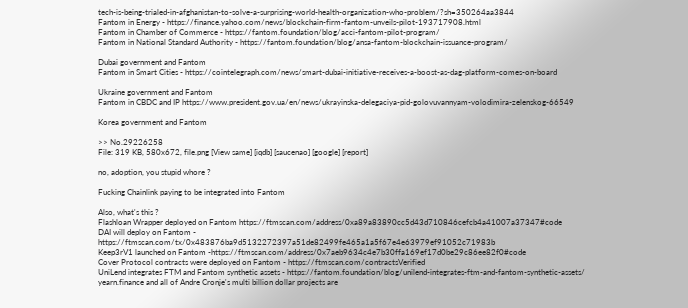tech-is-being-trialed-in-afghanistan-to-solve-a-surprising-world-health-organization-who-problem/?sh=350264aa3844
Fantom in Energy - https://finance.yahoo.com/news/blockchain-firm-fantom-unveils-pilot-193717908.html
Fantom in Chamber of Commerce - https://fantom.foundation/blog/acci-fantom-pilot-program/
Fantom in National Standard Authority - https://fantom.foundation/blog/ansa-fantom-blockchain-issuance-program/

Dubai government and Fantom
Fantom in Smart Cities - https://cointelegraph.com/news/smart-dubai-initiative-receives-a-boost-as-dag-platform-comes-on-board

Ukraine government and Fantom
Fantom in CBDC and IP https://www.president.gov.ua/en/news/ukrayinska-delegaciya-pid-golovuvannyam-volodimira-zelenskog-66549

Korea government and Fantom

>> No.29226258
File: 319 KB, 580x672, file.png [View same] [iqdb] [saucenao] [google] [report]

no, adoption, you stupid whore ?

Fucking Chainlink paying to be integrated into Fantom

Also, what's this ?
Flashloan Wrapper deployed on Fantom https://ftmscan.com/address/0xa89a83890cc5d43d710846cefcb4a41007a37347#code
DAI will deploy on Fantom - https://ftmscan.com/tx/0x483876ba9d5132272397a51de82499fe465a1a5f67e4e63979ef91052c71983b
Keep3rV1 launched on Fantom -https://ftmscan.com/address/0x7aeb9634c4e7b30ffa169ef17d0be29c86ee82f0#code
Cover Protocol contracts were deployed on Fantom - https://ftmscan.com/contractsVerified
UniLend integrates FTM and Fantom synthetic assets - https://fantom.foundation/blog/unilend-integrates-ftm-and-fantom-synthetic-assets/
yearn.finance and all of Andre Cronje's multi billion dollar projects are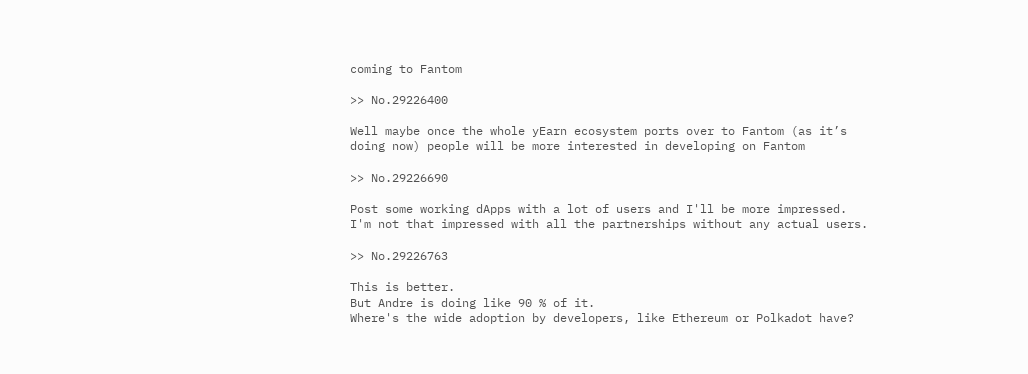coming to Fantom

>> No.29226400

Well maybe once the whole yEarn ecosystem ports over to Fantom (as it’s doing now) people will be more interested in developing on Fantom

>> No.29226690

Post some working dApps with a lot of users and I'll be more impressed.
I'm not that impressed with all the partnerships without any actual users.

>> No.29226763

This is better.
But Andre is doing like 90 % of it.
Where's the wide adoption by developers, like Ethereum or Polkadot have?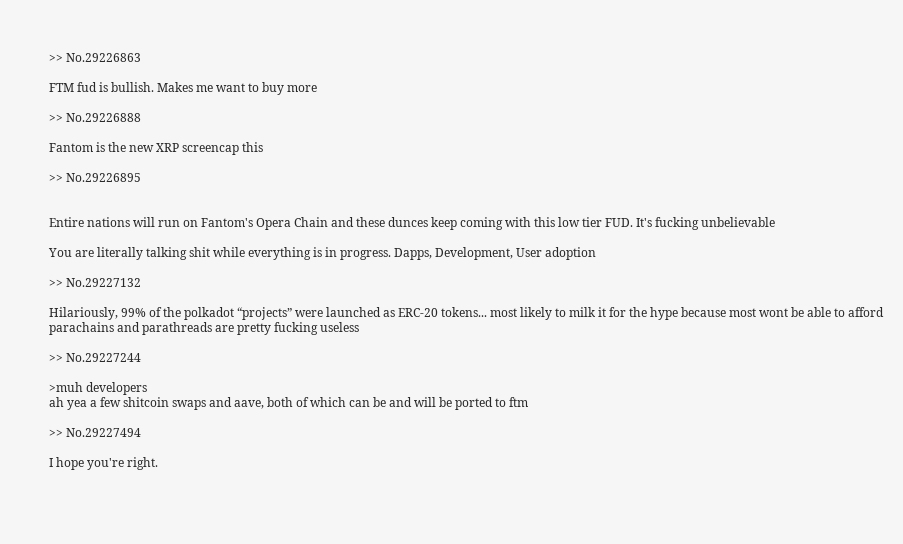>> No.29226863

FTM fud is bullish. Makes me want to buy more

>> No.29226888

Fantom is the new XRP screencap this

>> No.29226895


Entire nations will run on Fantom's Opera Chain and these dunces keep coming with this low tier FUD. It's fucking unbelievable

You are literally talking shit while everything is in progress. Dapps, Development, User adoption

>> No.29227132

Hilariously, 99% of the polkadot “projects” were launched as ERC-20 tokens... most likely to milk it for the hype because most wont be able to afford parachains and parathreads are pretty fucking useless

>> No.29227244

>muh developers
ah yea a few shitcoin swaps and aave, both of which can be and will be ported to ftm

>> No.29227494

I hope you're right.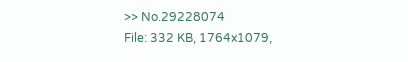>> No.29228074
File: 332 KB, 1764x1079,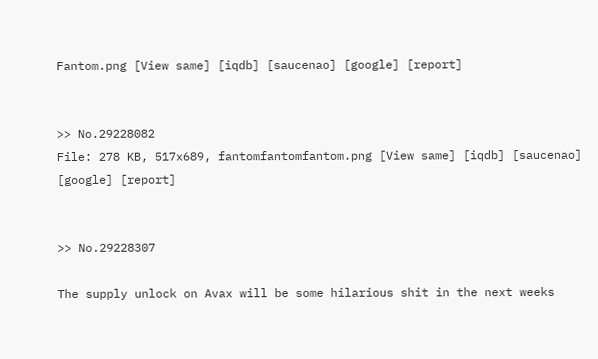Fantom.png [View same] [iqdb] [saucenao] [google] [report]


>> No.29228082
File: 278 KB, 517x689, fantomfantomfantom.png [View same] [iqdb] [saucenao] [google] [report]


>> No.29228307

The supply unlock on Avax will be some hilarious shit in the next weeks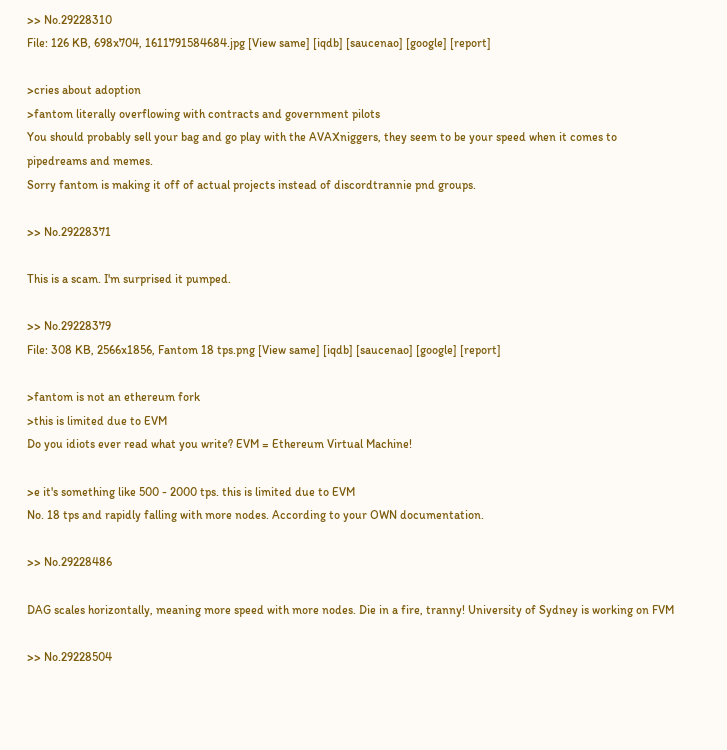>> No.29228310
File: 126 KB, 698x704, 1611791584684.jpg [View same] [iqdb] [saucenao] [google] [report]

>cries about adoption
>fantom literally overflowing with contracts and government pilots
You should probably sell your bag and go play with the AVAXniggers, they seem to be your speed when it comes to pipedreams and memes.
Sorry fantom is making it off of actual projects instead of discordtrannie pnd groups.

>> No.29228371

This is a scam. I'm surprised it pumped.

>> No.29228379
File: 308 KB, 2566x1856, Fantom 18 tps.png [View same] [iqdb] [saucenao] [google] [report]

>fantom is not an ethereum fork
>this is limited due to EVM
Do you idiots ever read what you write? EVM = Ethereum Virtual Machine!

>e it's something like 500 - 2000 tps. this is limited due to EVM
No. 18 tps and rapidly falling with more nodes. According to your OWN documentation.

>> No.29228486

DAG scales horizontally, meaning more speed with more nodes. Die in a fire, tranny! University of Sydney is working on FVM

>> No.29228504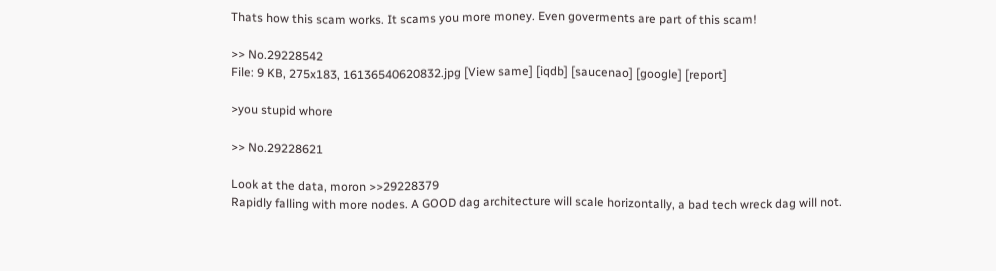Thats how this scam works. It scams you more money. Even goverments are part of this scam!

>> No.29228542
File: 9 KB, 275x183, 16136540620832.jpg [View same] [iqdb] [saucenao] [google] [report]

>you stupid whore

>> No.29228621

Look at the data, moron >>29228379
Rapidly falling with more nodes. A GOOD dag architecture will scale horizontally, a bad tech wreck dag will not.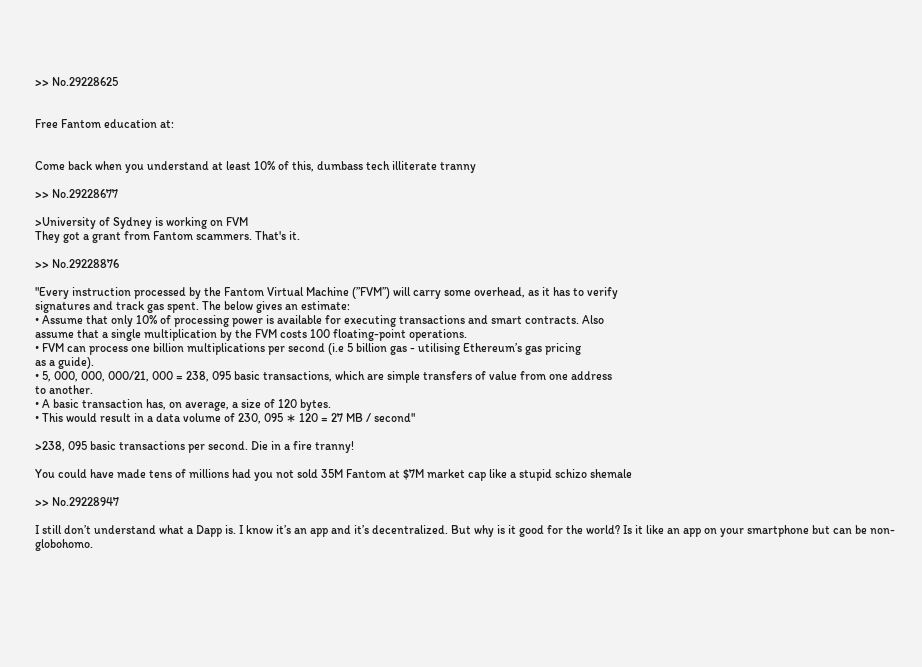>> No.29228625


Free Fantom education at:


Come back when you understand at least 10% of this, dumbass tech illiterate tranny

>> No.29228677

>University of Sydney is working on FVM
They got a grant from Fantom scammers. That's it.

>> No.29228876

"Every instruction processed by the Fantom Virtual Machine (”FVM”) will carry some overhead, as it has to verify
signatures and track gas spent. The below gives an estimate:
• Assume that only 10% of processing power is available for executing transactions and smart contracts. Also
assume that a single multiplication by the FVM costs 100 floating-point operations.
• FVM can process one billion multiplications per second (i.e 5 billion gas - utilising Ethereum’s gas pricing
as a guide).
• 5, 000, 000, 000/21, 000 = 238, 095 basic transactions, which are simple transfers of value from one address
to another.
• A basic transaction has, on average, a size of 120 bytes.
• This would result in a data volume of 230, 095 ∗ 120 = 27 MB / second"

>238, 095 basic transactions per second. Die in a fire tranny!

You could have made tens of millions had you not sold 35M Fantom at $7M market cap like a stupid schizo shemale

>> No.29228947

I still don’t understand what a Dapp is. I know it’s an app and it’s decentralized. But why is it good for the world? Is it like an app on your smartphone but can be non-globohomo.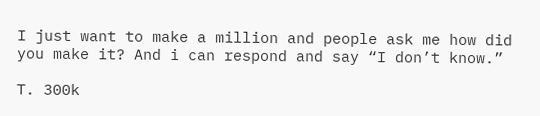I just want to make a million and people ask me how did you make it? And i can respond and say “I don’t know.”

T. 300k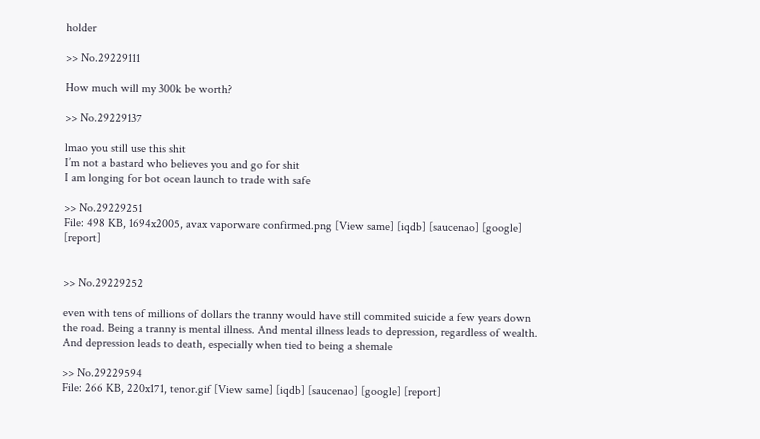holder

>> No.29229111

How much will my 300k be worth?

>> No.29229137

lmao you still use this shit
I’m not a bastard who believes you and go for shit
I am longing for bot ocean launch to trade with safe

>> No.29229251
File: 498 KB, 1694x2005, avax vaporware confirmed.png [View same] [iqdb] [saucenao] [google] [report]


>> No.29229252

even with tens of millions of dollars the tranny would have still commited suicide a few years down the road. Being a tranny is mental illness. And mental illness leads to depression, regardless of wealth. And depression leads to death, especially when tied to being a shemale

>> No.29229594
File: 266 KB, 220x171, tenor.gif [View same] [iqdb] [saucenao] [google] [report]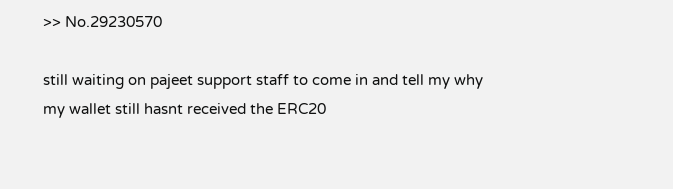>> No.29230570

still waiting on pajeet support staff to come in and tell my why my wallet still hasnt received the ERC20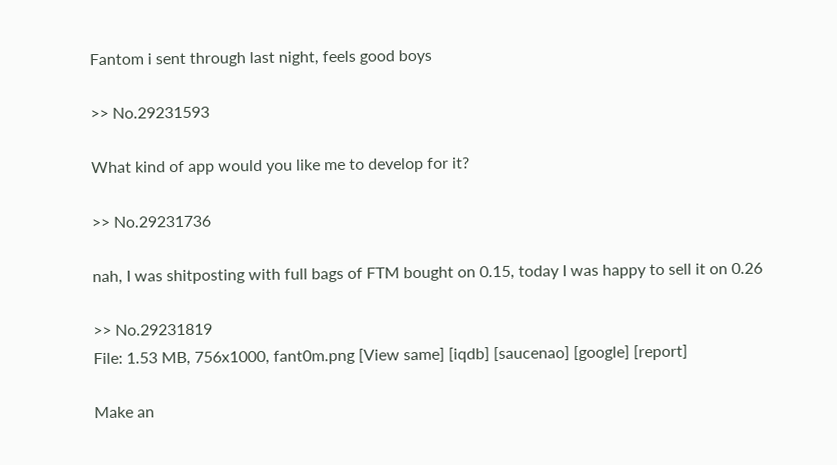Fantom i sent through last night, feels good boys

>> No.29231593

What kind of app would you like me to develop for it?

>> No.29231736

nah, I was shitposting with full bags of FTM bought on 0.15, today I was happy to sell it on 0.26

>> No.29231819
File: 1.53 MB, 756x1000, fant0m.png [View same] [iqdb] [saucenao] [google] [report]

Make an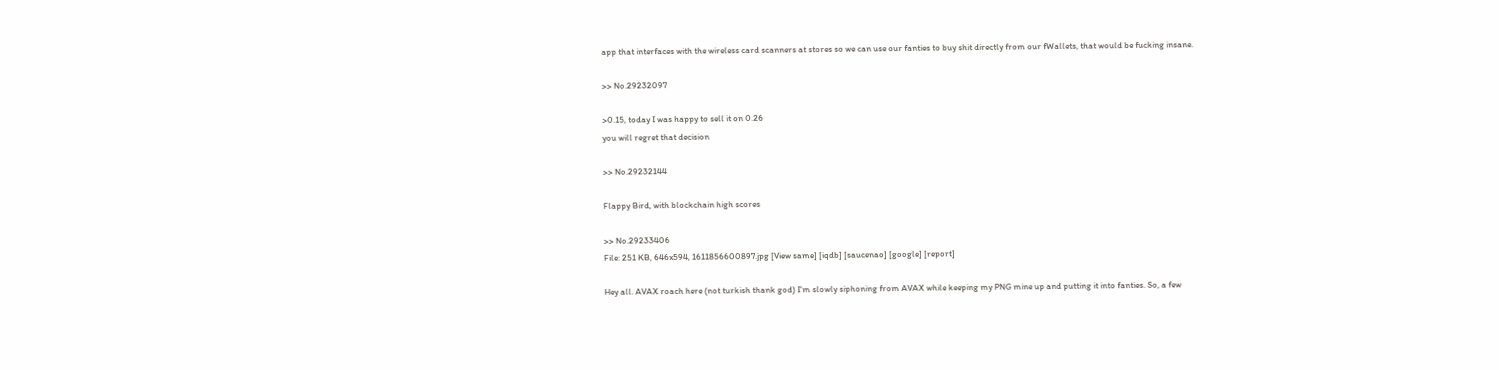app that interfaces with the wireless card scanners at stores so we can use our fanties to buy shit directly from our fWallets, that would be fucking insane.

>> No.29232097

>0.15, today I was happy to sell it on 0.26
you will regret that decision

>> No.29232144

Flappy Bird, with blockchain high scores

>> No.29233406
File: 251 KB, 646x594, 1611856600897.jpg [View same] [iqdb] [saucenao] [google] [report]

Hey all. AVAX roach here (not turkish thank god) I'm slowly siphoning from AVAX while keeping my PNG mine up and putting it into fanties. So, a few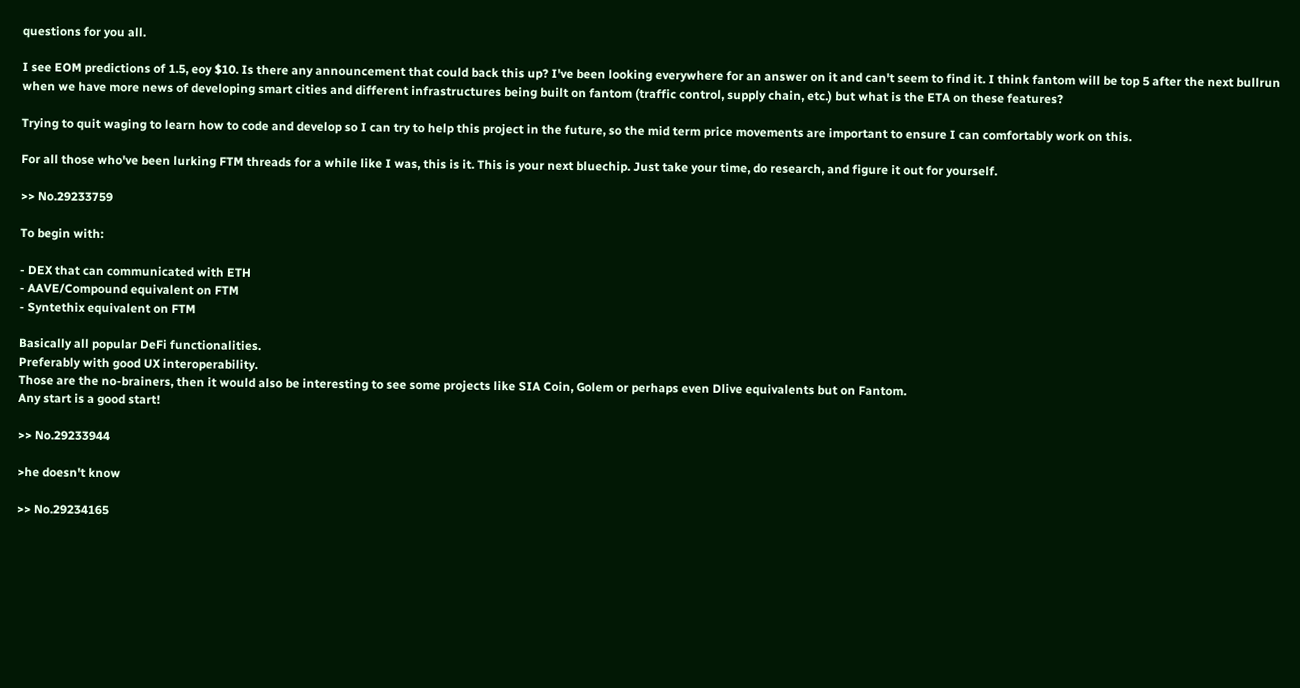questions for you all.

I see EOM predictions of 1.5, eoy $10. Is there any announcement that could back this up? I've been looking everywhere for an answer on it and can't seem to find it. I think fantom will be top 5 after the next bullrun when we have more news of developing smart cities and different infrastructures being built on fantom (traffic control, supply chain, etc.) but what is the ETA on these features?

Trying to quit waging to learn how to code and develop so I can try to help this project in the future, so the mid term price movements are important to ensure I can comfortably work on this.

For all those who've been lurking FTM threads for a while like I was, this is it. This is your next bluechip. Just take your time, do research, and figure it out for yourself.

>> No.29233759

To begin with:

- DEX that can communicated with ETH
- AAVE/Compound equivalent on FTM
- Syntethix equivalent on FTM

Basically all popular DeFi functionalities.
Preferably with good UX interoperability.
Those are the no-brainers, then it would also be interesting to see some projects like SIA Coin, Golem or perhaps even Dlive equivalents but on Fantom.
Any start is a good start!

>> No.29233944

>he doesn't know

>> No.29234165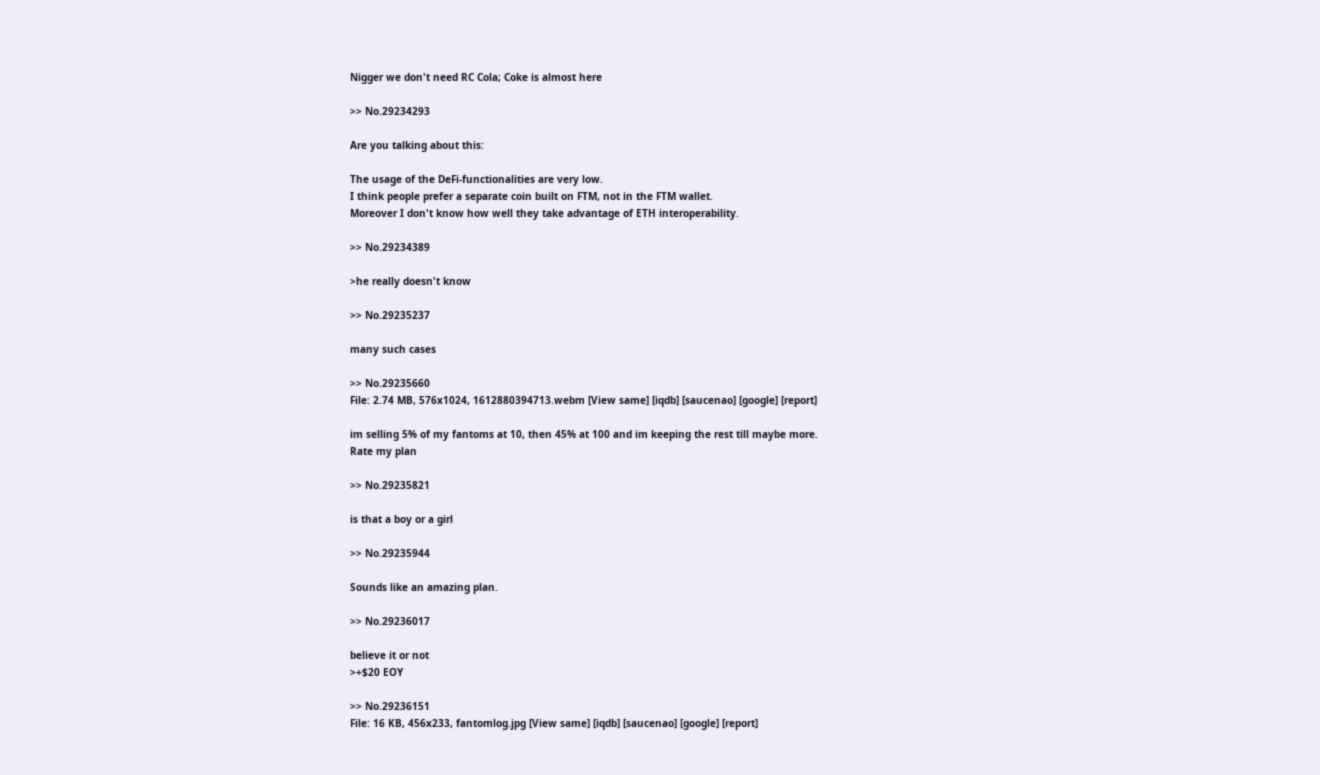Nigger we don't need RC Cola; Coke is almost here

>> No.29234293

Are you talking about this:

The usage of the DeFi-functionalities are very low.
I think people prefer a separate coin built on FTM, not in the FTM wallet.
Moreover I don't know how well they take advantage of ETH interoperability.

>> No.29234389

>he really doesn't know

>> No.29235237

many such cases

>> No.29235660
File: 2.74 MB, 576x1024, 1612880394713.webm [View same] [iqdb] [saucenao] [google] [report]

im selling 5% of my fantoms at 10, then 45% at 100 and im keeping the rest till maybe more.
Rate my plan

>> No.29235821

is that a boy or a girl

>> No.29235944

Sounds like an amazing plan.

>> No.29236017

believe it or not
>+$20 EOY

>> No.29236151
File: 16 KB, 456x233, fantomlog.jpg [View same] [iqdb] [saucenao] [google] [report]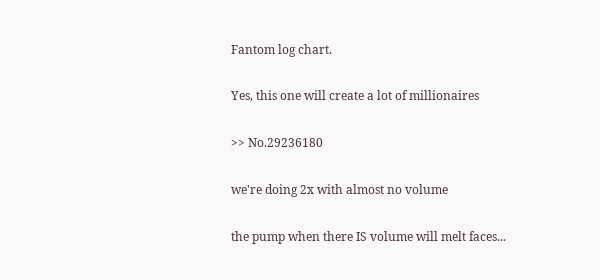Fantom log chart.

Yes, this one will create a lot of millionaires

>> No.29236180

we're doing 2x with almost no volume

the pump when there IS volume will melt faces...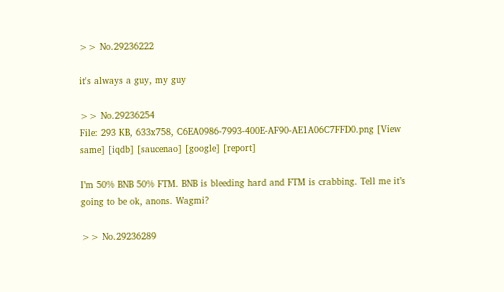>> No.29236222

it's always a guy, my guy

>> No.29236254
File: 293 KB, 633x758, C6EA0986-7993-400E-AF90-AE1A06C7FFD0.png [View same] [iqdb] [saucenao] [google] [report]

I’m 50% BNB 50% FTM. BNB is bleeding hard and FTM is crabbing. Tell me it’s going to be ok, anons. Wagmi?

>> No.29236289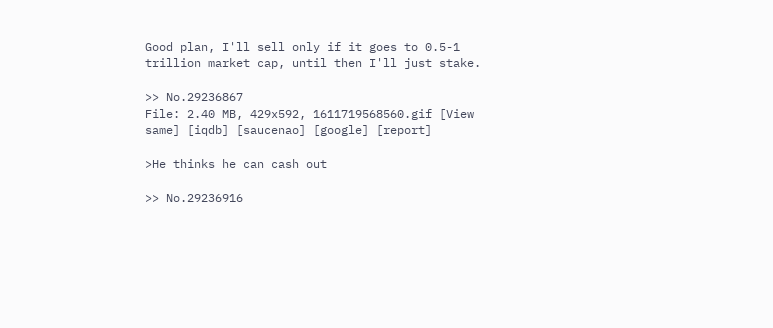Good plan, I'll sell only if it goes to 0.5-1 trillion market cap, until then I'll just stake.

>> No.29236867
File: 2.40 MB, 429x592, 1611719568560.gif [View same] [iqdb] [saucenao] [google] [report]

>He thinks he can cash out

>> No.29236916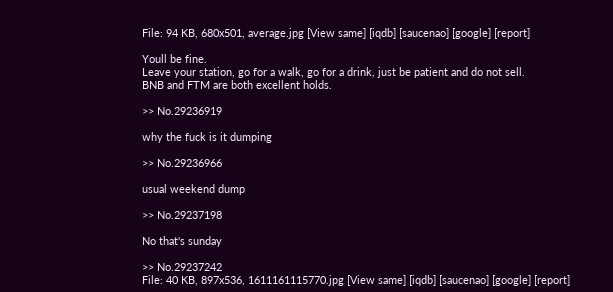File: 94 KB, 680x501, average.jpg [View same] [iqdb] [saucenao] [google] [report]

Youll be fine.
Leave your station, go for a walk, go for a drink, just be patient and do not sell.
BNB and FTM are both excellent holds.

>> No.29236919

why the fuck is it dumping

>> No.29236966

usual weekend dump

>> No.29237198

No that's sunday

>> No.29237242
File: 40 KB, 897x536, 1611161115770.jpg [View same] [iqdb] [saucenao] [google] [report]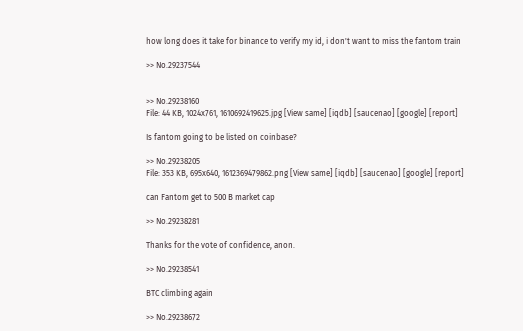how long does it take for binance to verify my id, i don't want to miss the fantom train

>> No.29237544


>> No.29238160
File: 44 KB, 1024x761, 1610692419625.jpg [View same] [iqdb] [saucenao] [google] [report]

Is fantom going to be listed on coinbase?

>> No.29238205
File: 353 KB, 695x640, 1612369479862.png [View same] [iqdb] [saucenao] [google] [report]

can Fantom get to 500 B market cap

>> No.29238281

Thanks for the vote of confidence, anon.

>> No.29238541

BTC climbing again

>> No.29238672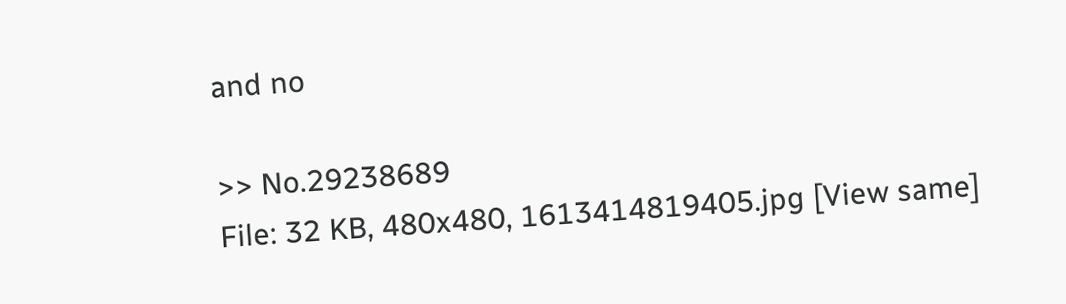and no

>> No.29238689
File: 32 KB, 480x480, 1613414819405.jpg [View same]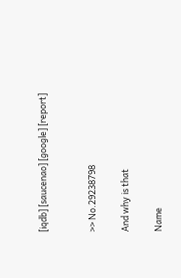[iqdb] [saucenao] [google] [report]


>> No.29238798

And why is that

Name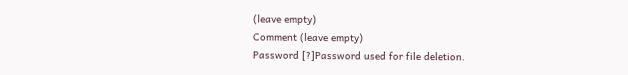(leave empty)
Comment (leave empty)
Password [?]Password used for file deletion.